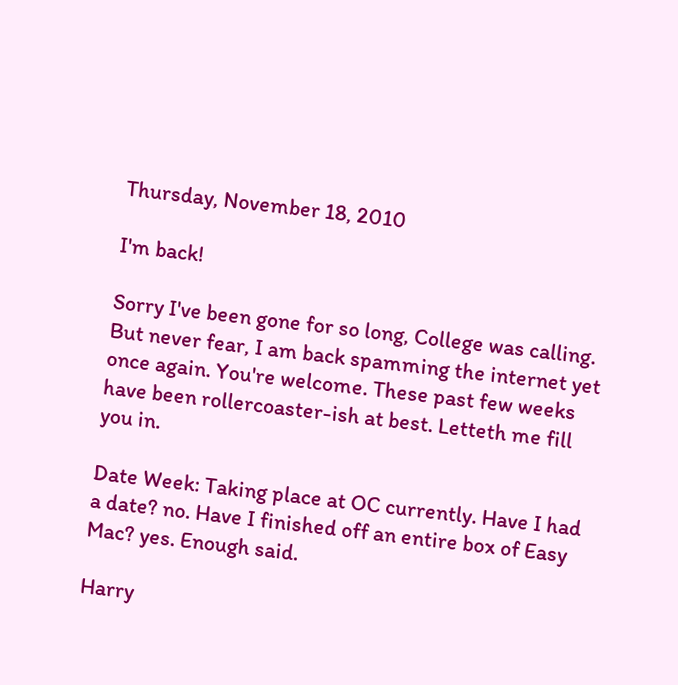Thursday, November 18, 2010

I'm back!

Sorry I've been gone for so long, College was calling. But never fear, I am back spamming the internet yet once again. You're welcome. These past few weeks have been rollercoaster-ish at best. Letteth me fill you in.

Date Week: Taking place at OC currently. Have I had a date? no. Have I finished off an entire box of Easy Mac? yes. Enough said.

Harry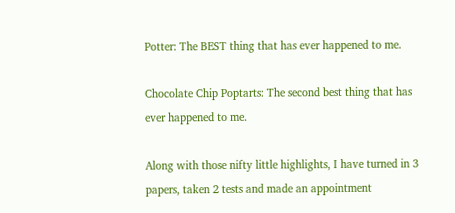Potter: The BEST thing that has ever happened to me.

Chocolate Chip Poptarts: The second best thing that has ever happened to me.

Along with those nifty little highlights, I have turned in 3 papers, taken 2 tests and made an appointment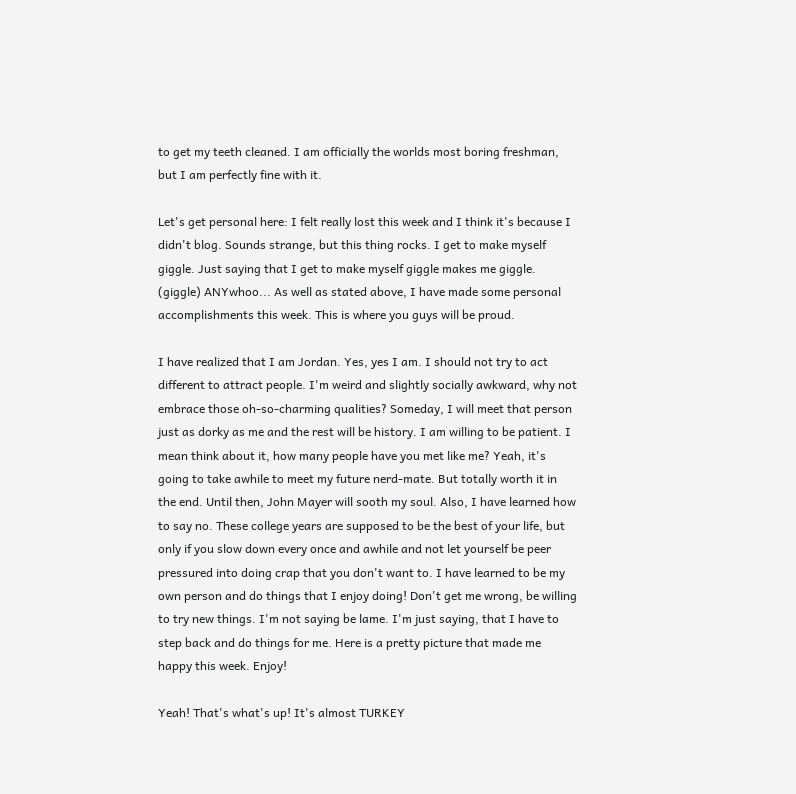to get my teeth cleaned. I am officially the worlds most boring freshman, but I am perfectly fine with it.

Let's get personal here: I felt really lost this week and I think it's because I didn't blog. Sounds strange, but this thing rocks. I get to make myself giggle. Just saying that I get to make myself giggle makes me giggle. (giggle) ANYwhoo... As well as stated above, I have made some personal accomplishments this week. This is where you guys will be proud.

I have realized that I am Jordan. Yes, yes I am. I should not try to act different to attract people. I'm weird and slightly socially awkward, why not embrace those oh-so-charming qualities? Someday, I will meet that person just as dorky as me and the rest will be history. I am willing to be patient. I mean think about it, how many people have you met like me? Yeah, it's going to take awhile to meet my future nerd-mate. But totally worth it in the end. Until then, John Mayer will sooth my soul. Also, I have learned how to say no. These college years are supposed to be the best of your life, but only if you slow down every once and awhile and not let yourself be peer pressured into doing crap that you don't want to. I have learned to be my own person and do things that I enjoy doing! Don't get me wrong, be willing to try new things. I'm not saying be lame. I'm just saying, that I have to step back and do things for me. Here is a pretty picture that made me happy this week. Enjoy!

Yeah! That's what's up! It's almost TURKEY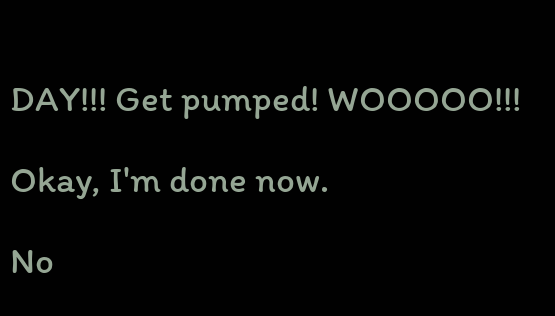DAY!!! Get pumped! WOOOOO!!!

Okay, I'm done now.

No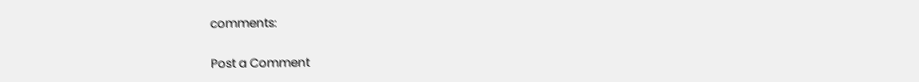comments:

Post a Comment